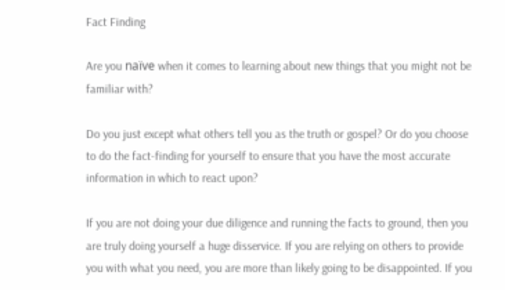Fact Finding

Are you naïve when it comes to learning about new things that you might not be familiar with?

Do you just except what others tell you as the truth or gospel? Or do you choose to do the fact-finding for yourself to ensure that you have the most accurate information in which to react upon?

If you are not doing your due diligence and running the facts to ground, then you are truly doing yourself a huge disservice. If you are relying on others to provide you with what you need, you are more than likely going to be disappointed. If you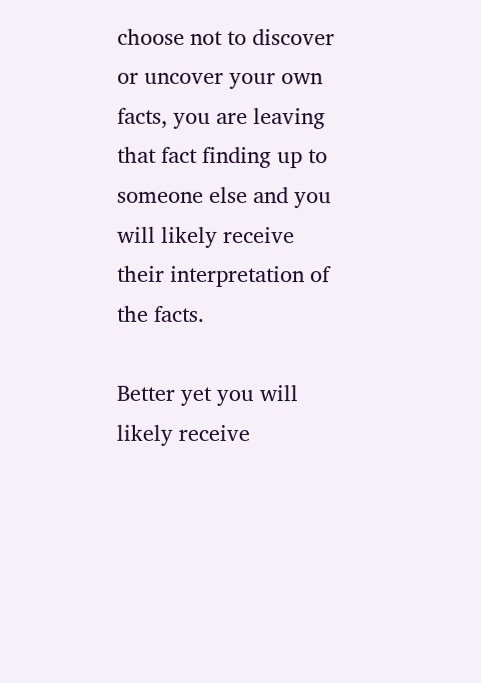choose not to discover or uncover your own facts, you are leaving that fact finding up to someone else and you will likely receive their interpretation of the facts.

Better yet you will likely receive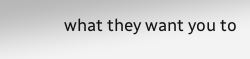what they want you to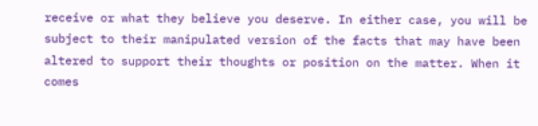receive or what they believe you deserve. In either case, you will be subject to their manipulated version of the facts that may have been altered to support their thoughts or position on the matter. When it comes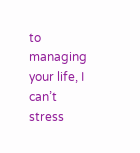to managing your life, I can’t stress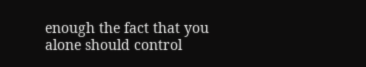enough the fact that you alone should control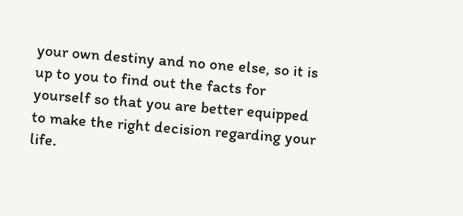your own destiny and no one else, so it is up to you to find out the facts for yourself so that you are better equipped to make the right decision regarding your life.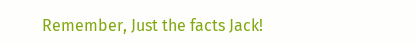Remember, Just the facts Jack!